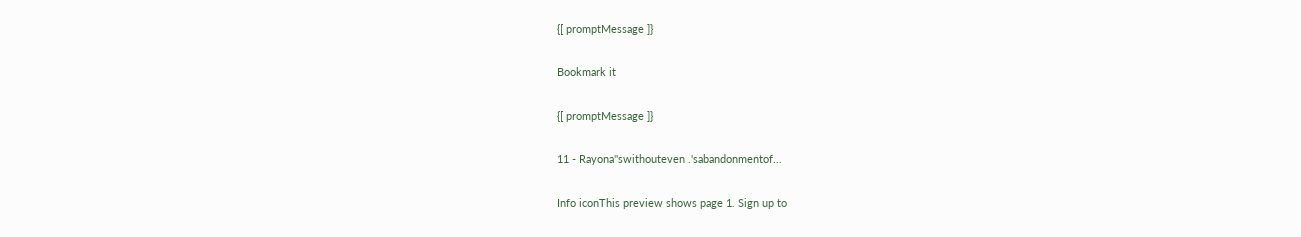{[ promptMessage ]}

Bookmark it

{[ promptMessage ]}

11 - Rayona''swithouteven .'sabandonmentof...

Info iconThis preview shows page 1. Sign up to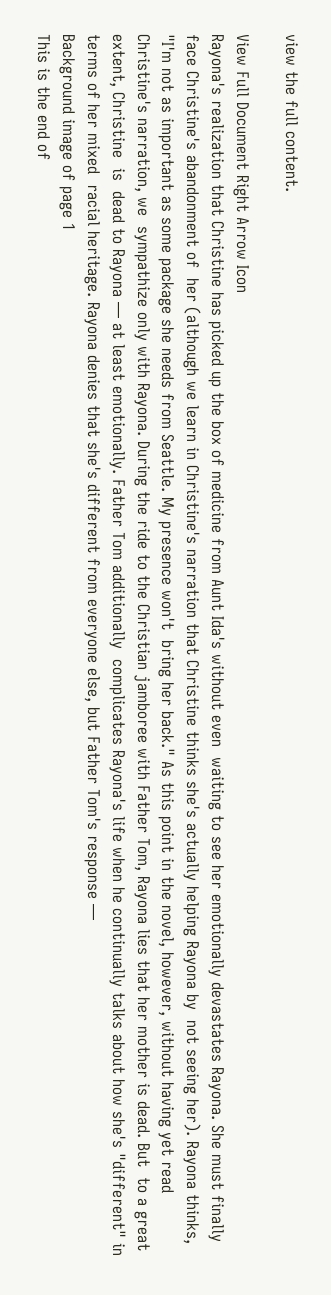view the full content.

View Full Document Right Arrow Icon
Rayona's realization that Christine has picked up the box of medicine from Aunt Ida's without even  waiting to see her emotionally devastates Rayona. She must finally face Christine's abandonment of  her (although we learn in Christine's narration that Christine thinks she's actually helping Rayona by  not seeing her). Rayona thinks, "I'm not as important as some package she needs from Seattle. My presence won't  bring her back." As this point in the novel, however, without having yet read Christine's narration, we  sympathize only with Rayona. During the ride to the Christian jamboree with Father Tom, Rayona lies that her mother is dead. But  to a great extent, Christine  is  dead to Rayona — at least emotionally. Father Tom additionally  complicates Rayona's life when he continually talks about how she's "different" in terms of her mixed  racial heritage. Rayona denies that she's different from everyone else, but Father Tom's response —
Background image of page 1
This is the end of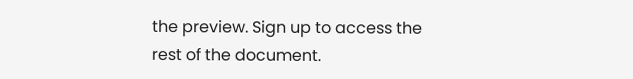the preview. Sign up to access the rest of the document.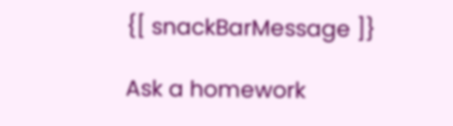{[ snackBarMessage ]}

Ask a homework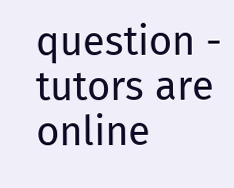question - tutors are online